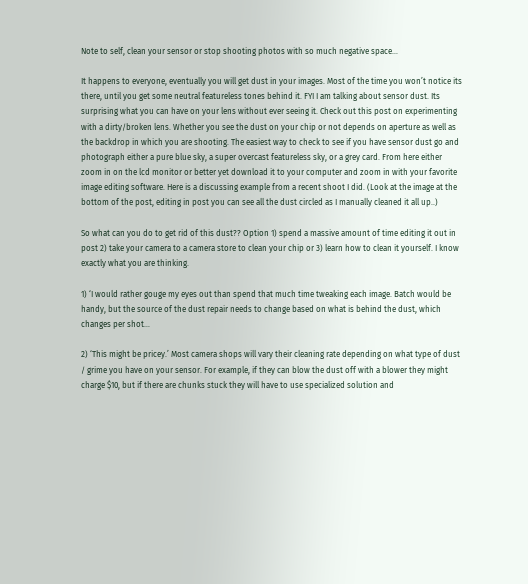Note to self, clean your sensor or stop shooting photos with so much negative space…

It happens to everyone, eventually you will get dust in your images. Most of the time you won’t notice its there, until you get some neutral featureless tones behind it. FYI I am talking about sensor dust. Its surprising what you can have on your lens without ever seeing it. Check out this post on experimenting with a dirty/broken lens. Whether you see the dust on your chip or not depends on aperture as well as the backdrop in which you are shooting. The easiest way to check to see if you have sensor dust go and photograph either a pure blue sky, a super overcast featureless sky, or a grey card. From here either zoom in on the lcd monitor or better yet download it to your computer and zoom in with your favorite image editing software. Here is a discussing example from a recent shoot I did. (Look at the image at the bottom of the post, editing in post you can see all the dust circled as I manually cleaned it all up..)

So what can you do to get rid of this dust?? Option 1) spend a massive amount of time editing it out in post 2) take your camera to a camera store to clean your chip or 3) learn how to clean it yourself. I know exactly what you are thinking.

1) ‘I would rather gouge my eyes out than spend that much time tweaking each image. Batch would be handy, but the source of the dust repair needs to change based on what is behind the dust, which changes per shot…

2) ‘This might be pricey.’ Most camera shops will vary their cleaning rate depending on what type of dust / grime you have on your sensor. For example, if they can blow the dust off with a blower they might charge $10, but if there are chunks stuck they will have to use specialized solution and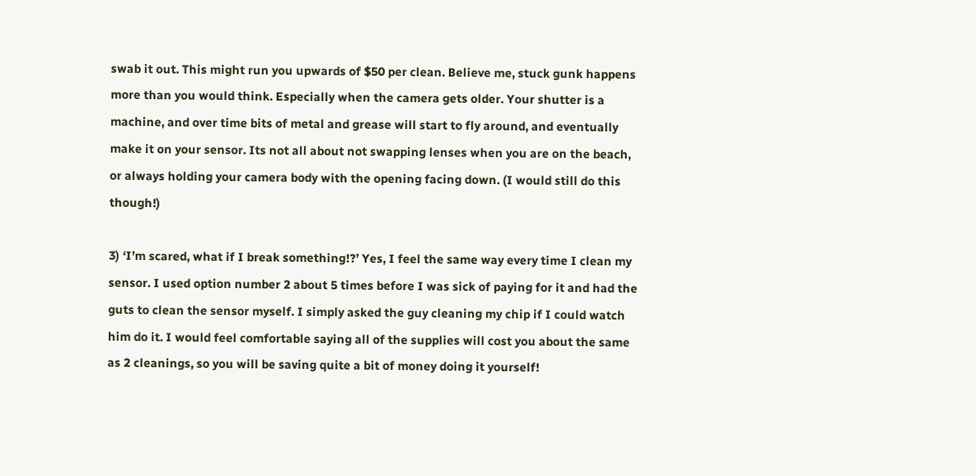swab it out. This might run you upwards of $50 per clean. Believe me, stuck gunk happens more than you would think. Especially when the camera gets older. Your shutter is a machine, and over time bits of metal and grease will start to fly around, and eventually make it on your sensor. Its not all about not swapping lenses when you are on the beach, or always holding your camera body with the opening facing down. (I would still do this though!)

3) ‘I’m scared, what if I break something!?’ Yes, I feel the same way every time I clean my sensor. I used option number 2 about 5 times before I was sick of paying for it and had the guts to clean the sensor myself. I simply asked the guy cleaning my chip if I could watch him do it. I would feel comfortable saying all of the supplies will cost you about the same as 2 cleanings, so you will be saving quite a bit of money doing it yourself!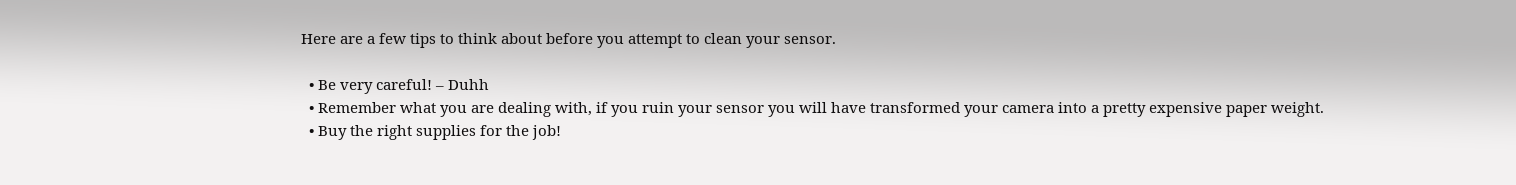Here are a few tips to think about before you attempt to clean your sensor.

  • Be very careful! – Duhh
  • Remember what you are dealing with, if you ruin your sensor you will have transformed your camera into a pretty expensive paper weight.
  • Buy the right supplies for the job!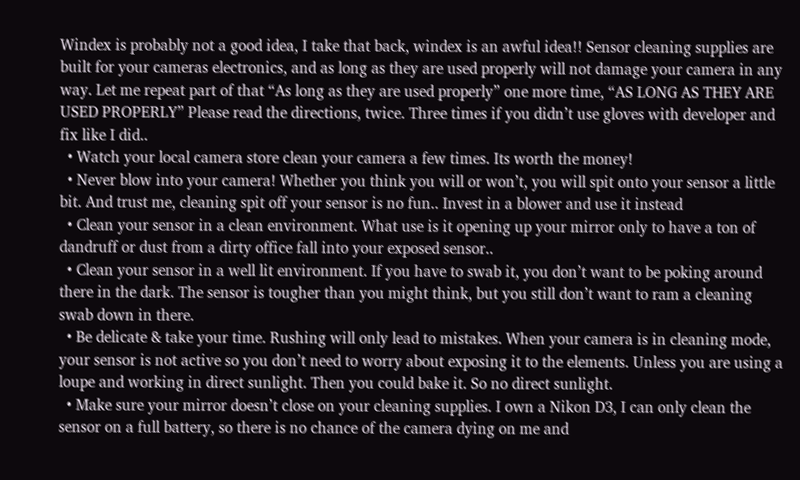Windex is probably not a good idea, I take that back, windex is an awful idea!! Sensor cleaning supplies are built for your cameras electronics, and as long as they are used properly will not damage your camera in any way. Let me repeat part of that “As long as they are used properly” one more time, “AS LONG AS THEY ARE USED PROPERLY” Please read the directions, twice. Three times if you didn’t use gloves with developer and fix like I did..
  • Watch your local camera store clean your camera a few times. Its worth the money!
  • Never blow into your camera! Whether you think you will or won’t, you will spit onto your sensor a little bit. And trust me, cleaning spit off your sensor is no fun.. Invest in a blower and use it instead
  • Clean your sensor in a clean environment. What use is it opening up your mirror only to have a ton of dandruff or dust from a dirty office fall into your exposed sensor..
  • Clean your sensor in a well lit environment. If you have to swab it, you don’t want to be poking around there in the dark. The sensor is tougher than you might think, but you still don’t want to ram a cleaning swab down in there.
  • Be delicate & take your time. Rushing will only lead to mistakes. When your camera is in cleaning mode, your sensor is not active so you don’t need to worry about exposing it to the elements. Unless you are using a loupe and working in direct sunlight. Then you could bake it. So no direct sunlight.
  • Make sure your mirror doesn’t close on your cleaning supplies. I own a Nikon D3, I can only clean the sensor on a full battery, so there is no chance of the camera dying on me and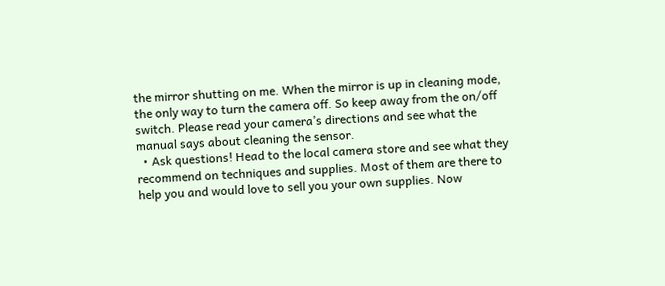the mirror shutting on me. When the mirror is up in cleaning mode, the only way to turn the camera off. So keep away from the on/off switch. Please read your camera’s directions and see what the manual says about cleaning the sensor.
  • Ask questions! Head to the local camera store and see what they recommend on techniques and supplies. Most of them are there to help you and would love to sell you your own supplies. Now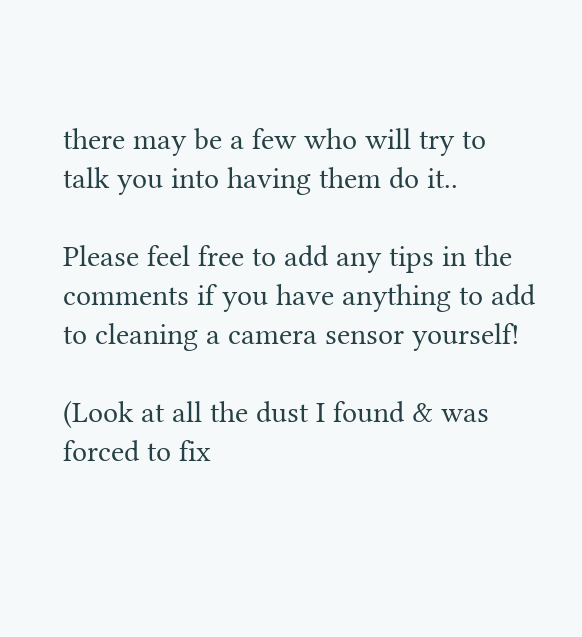there may be a few who will try to talk you into having them do it..

Please feel free to add any tips in the comments if you have anything to add to cleaning a camera sensor yourself!

(Look at all the dust I found & was forced to fix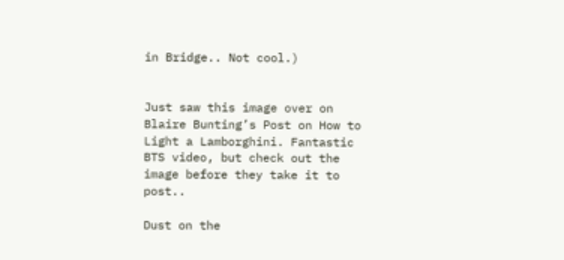in Bridge.. Not cool.)


Just saw this image over on Blaire Bunting’s Post on How to Light a Lamborghini. Fantastic BTS video, but check out the image before they take it to post..

Dust on the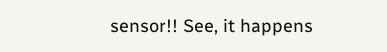sensor!! See, it happens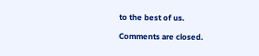to the best of us.

Comments are closed.